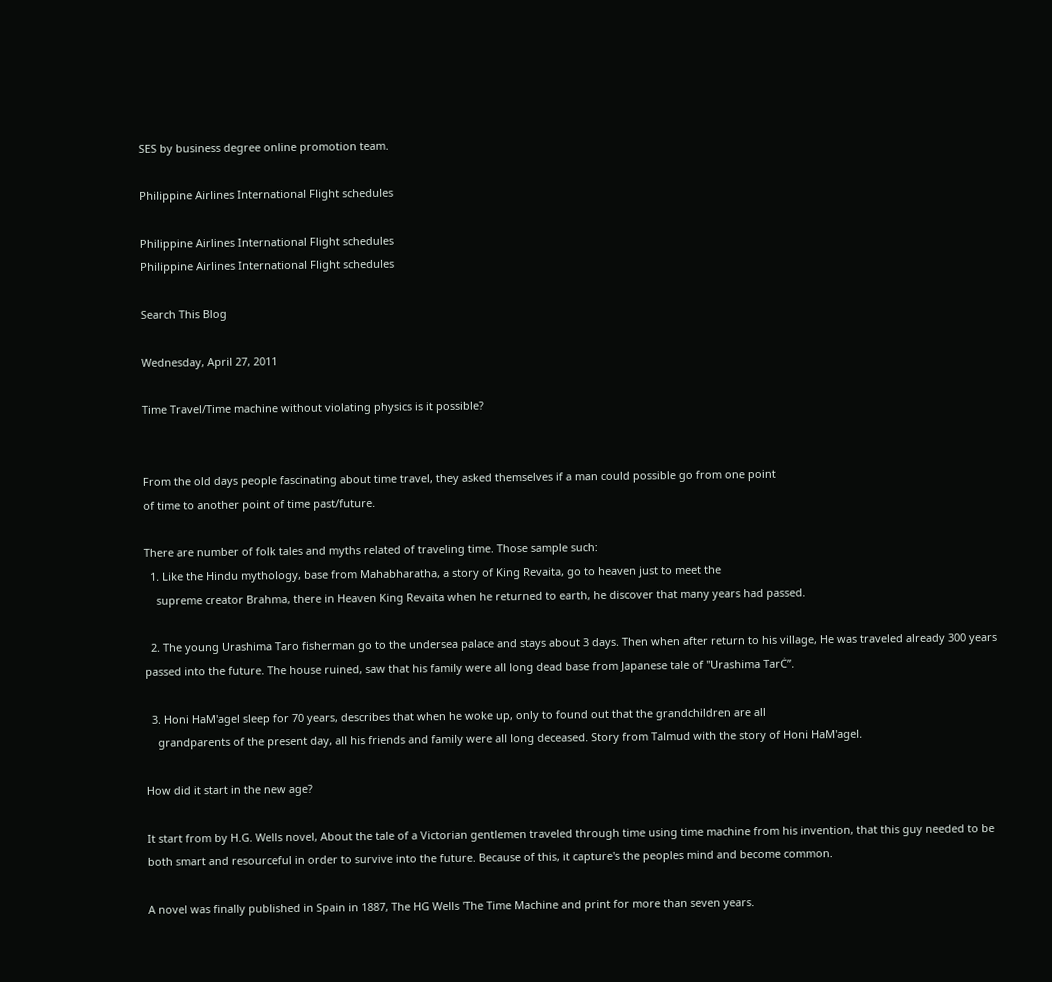SES by business degree online promotion team.

Philippine Airlines International Flight schedules

Philippine Airlines International Flight schedules
Philippine Airlines International Flight schedules

Search This Blog

Wednesday, April 27, 2011

Time Travel/Time machine without violating physics is it possible?


From the old days people fascinating about time travel, they asked themselves if a man could possible go from one point
of time to another point of time past/future.

There are number of folk tales and myths related of traveling time. Those sample such:
  1. Like the Hindu mythology, base from Mahabharatha, a story of King Revaita, go to heaven just to meet the
    supreme creator Brahma, there in Heaven King Revaita when he returned to earth, he discover that many years had passed.

  2. The young Urashima Taro fisherman go to the undersea palace and stays about 3 days. Then when after return to his village, He was traveled already 300 years passed into the future. The house ruined, saw that his family were all long dead base from Japanese tale of "Urashima TarĊ”.

  3. Honi HaM'agel sleep for 70 years, describes that when he woke up, only to found out that the grandchildren are all
    grandparents of the present day, all his friends and family were all long deceased. Story from Talmud with the story of Honi HaM'agel.

How did it start in the new age?

It start from by H.G. Wells novel, About the tale of a Victorian gentlemen traveled through time using time machine from his invention, that this guy needed to be both smart and resourceful in order to survive into the future. Because of this, it capture's the peoples mind and become common.

A novel was finally published in Spain in 1887, The HG Wells 'The Time Machine and print for more than seven years.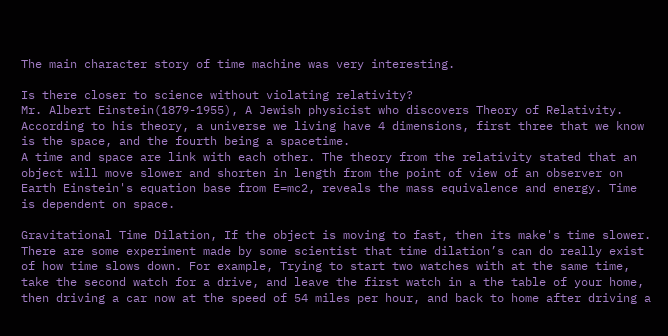The main character story of time machine was very interesting.

Is there closer to science without violating relativity?
Mr. Albert Einstein(1879-1955), A Jewish physicist who discovers Theory of Relativity. According to his theory, a universe we living have 4 dimensions, first three that we know is the space, and the fourth being a spacetime.
A time and space are link with each other. The theory from the relativity stated that an object will move slower and shorten in length from the point of view of an observer on Earth Einstein's equation base from E=mc2, reveals the mass equivalence and energy. Time is dependent on space.

Gravitational Time Dilation, If the object is moving to fast, then its make's time slower. There are some experiment made by some scientist that time dilation’s can do really exist of how time slows down. For example, Trying to start two watches with at the same time, take the second watch for a drive, and leave the first watch in a the table of your home, then driving a car now at the speed of 54 miles per hour, and back to home after driving a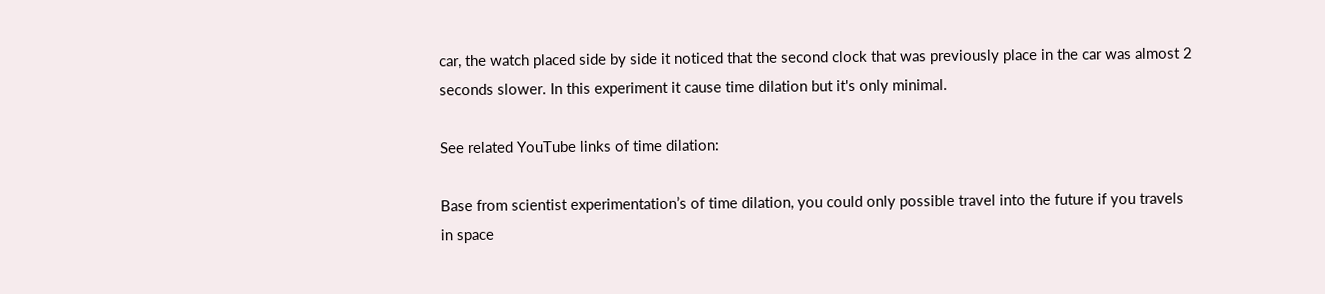car, the watch placed side by side it noticed that the second clock that was previously place in the car was almost 2 seconds slower. In this experiment it cause time dilation but it's only minimal.

See related YouTube links of time dilation:

Base from scientist experimentation’s of time dilation, you could only possible travel into the future if you travels in space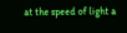at the speed of light a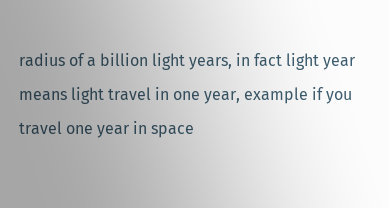radius of a billion light years, in fact light year means light travel in one year, example if you travel one year in space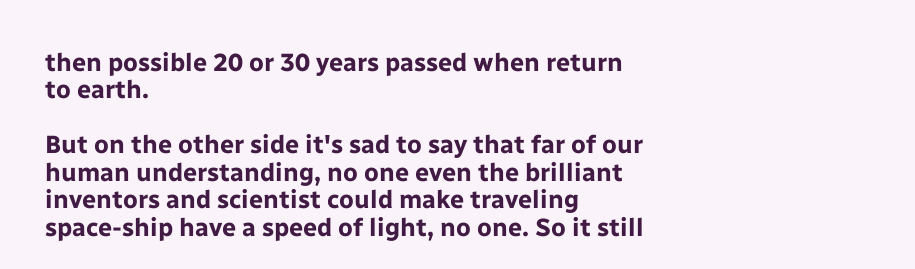then possible 20 or 30 years passed when return to earth.

But on the other side it's sad to say that far of our human understanding, no one even the brilliant inventors and scientist could make traveling space-ship have a speed of light, no one. So it still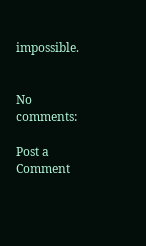impossible.


No comments:

Post a Comment